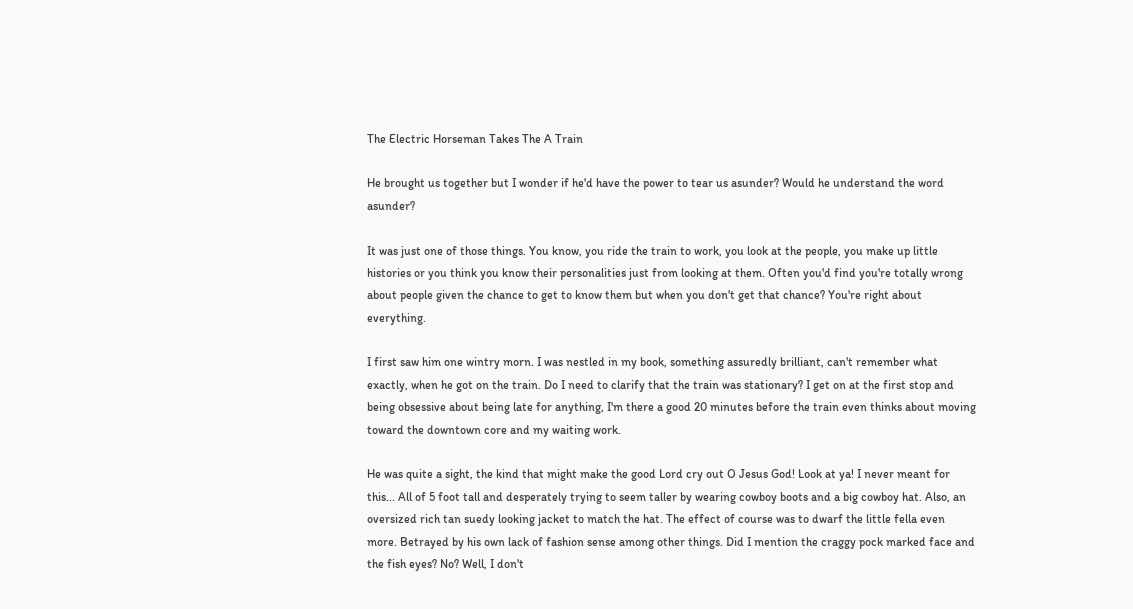The Electric Horseman Takes The A Train

He brought us together but I wonder if he'd have the power to tear us asunder? Would he understand the word asunder?

It was just one of those things. You know, you ride the train to work, you look at the people, you make up little histories or you think you know their personalities just from looking at them. Often you'd find you're totally wrong about people given the chance to get to know them but when you don't get that chance? You're right about everything.

I first saw him one wintry morn. I was nestled in my book, something assuredly brilliant, can't remember what exactly, when he got on the train. Do I need to clarify that the train was stationary? I get on at the first stop and being obsessive about being late for anything, I'm there a good 20 minutes before the train even thinks about moving toward the downtown core and my waiting work.

He was quite a sight, the kind that might make the good Lord cry out O Jesus God! Look at ya! I never meant for this... All of 5 foot tall and desperately trying to seem taller by wearing cowboy boots and a big cowboy hat. Also, an oversized rich tan suedy looking jacket to match the hat. The effect of course was to dwarf the little fella even more. Betrayed by his own lack of fashion sense among other things. Did I mention the craggy pock marked face and the fish eyes? No? Well, I don't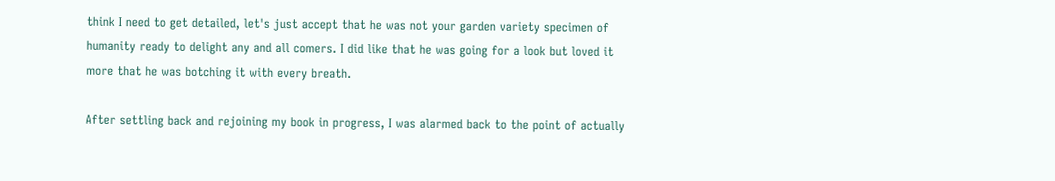think I need to get detailed, let's just accept that he was not your garden variety specimen of humanity ready to delight any and all comers. I did like that he was going for a look but loved it more that he was botching it with every breath.

After settling back and rejoining my book in progress, I was alarmed back to the point of actually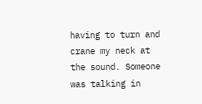having to turn and crane my neck at the sound. Someone was talking in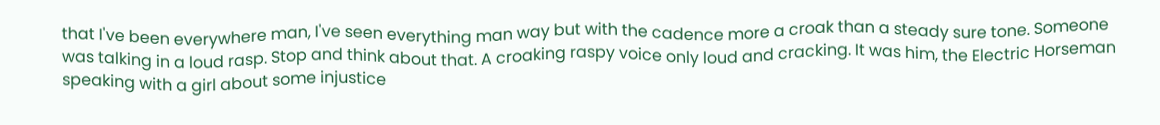that I've been everywhere man, I've seen everything man way but with the cadence more a croak than a steady sure tone. Someone was talking in a loud rasp. Stop and think about that. A croaking raspy voice only loud and cracking. It was him, the Electric Horseman speaking with a girl about some injustice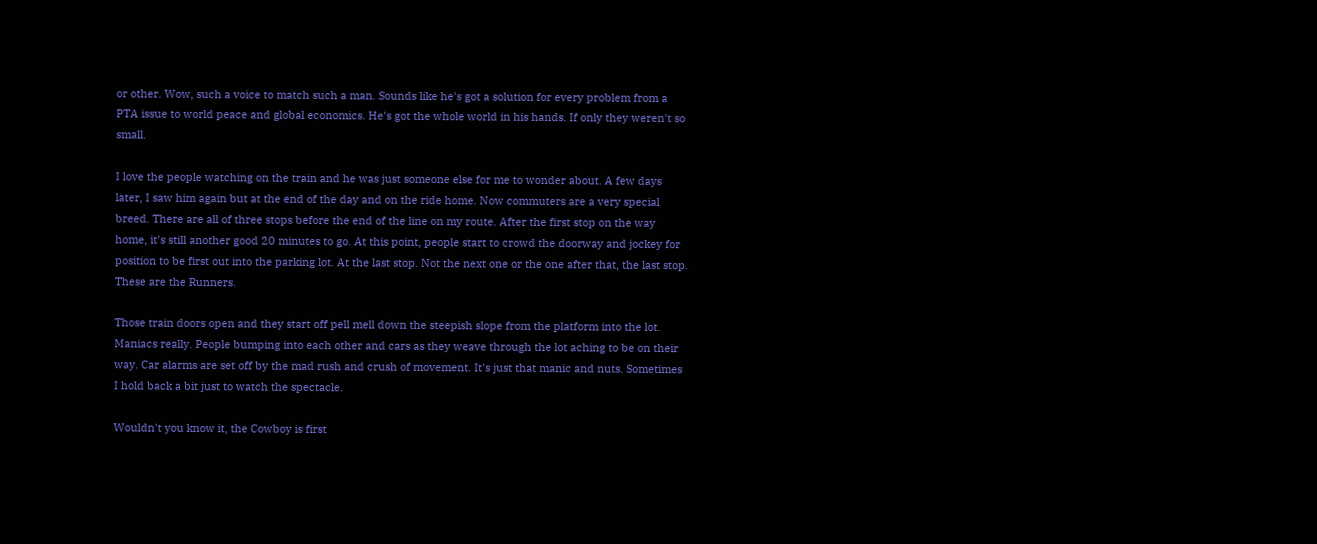or other. Wow, such a voice to match such a man. Sounds like he's got a solution for every problem from a PTA issue to world peace and global economics. He's got the whole world in his hands. If only they weren't so small.

I love the people watching on the train and he was just someone else for me to wonder about. A few days later, I saw him again but at the end of the day and on the ride home. Now commuters are a very special breed. There are all of three stops before the end of the line on my route. After the first stop on the way home, it's still another good 20 minutes to go. At this point, people start to crowd the doorway and jockey for position to be first out into the parking lot. At the last stop. Not the next one or the one after that, the last stop. These are the Runners.

Those train doors open and they start off pell mell down the steepish slope from the platform into the lot. Maniacs really. People bumping into each other and cars as they weave through the lot aching to be on their way. Car alarms are set off by the mad rush and crush of movement. It's just that manic and nuts. Sometimes I hold back a bit just to watch the spectacle.

Wouldn't you know it, the Cowboy is first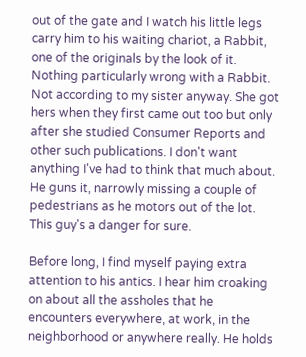out of the gate and I watch his little legs carry him to his waiting chariot, a Rabbit, one of the originals by the look of it. Nothing particularly wrong with a Rabbit. Not according to my sister anyway. She got hers when they first came out too but only after she studied Consumer Reports and other such publications. I don't want anything I've had to think that much about. He guns it, narrowly missing a couple of pedestrians as he motors out of the lot. This guy's a danger for sure.

Before long, I find myself paying extra attention to his antics. I hear him croaking on about all the assholes that he encounters everywhere, at work, in the neighborhood or anywhere really. He holds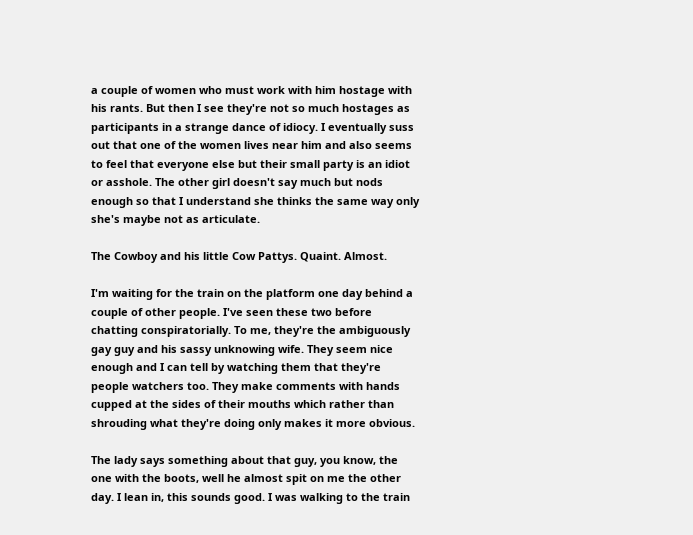a couple of women who must work with him hostage with his rants. But then I see they're not so much hostages as participants in a strange dance of idiocy. I eventually suss out that one of the women lives near him and also seems to feel that everyone else but their small party is an idiot or asshole. The other girl doesn't say much but nods enough so that I understand she thinks the same way only she's maybe not as articulate.

The Cowboy and his little Cow Pattys. Quaint. Almost.

I'm waiting for the train on the platform one day behind a couple of other people. I've seen these two before chatting conspiratorially. To me, they're the ambiguously gay guy and his sassy unknowing wife. They seem nice enough and I can tell by watching them that they're people watchers too. They make comments with hands cupped at the sides of their mouths which rather than shrouding what they're doing only makes it more obvious.

The lady says something about that guy, you know, the one with the boots, well he almost spit on me the other day. I lean in, this sounds good. I was walking to the train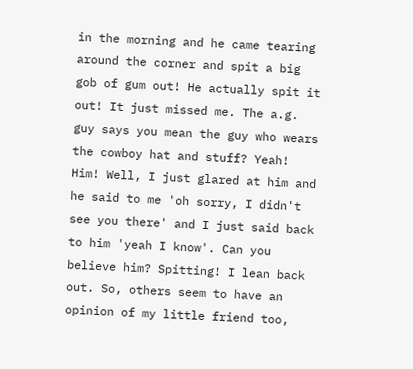in the morning and he came tearing around the corner and spit a big gob of gum out! He actually spit it out! It just missed me. The a.g. guy says you mean the guy who wears the cowboy hat and stuff? Yeah! Him! Well, I just glared at him and he said to me 'oh sorry, I didn't see you there' and I just said back to him 'yeah I know'. Can you believe him? Spitting! I lean back out. So, others seem to have an opinion of my little friend too,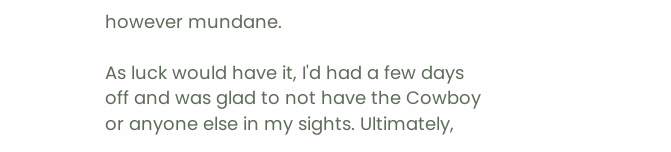however mundane.

As luck would have it, I'd had a few days off and was glad to not have the Cowboy or anyone else in my sights. Ultimately,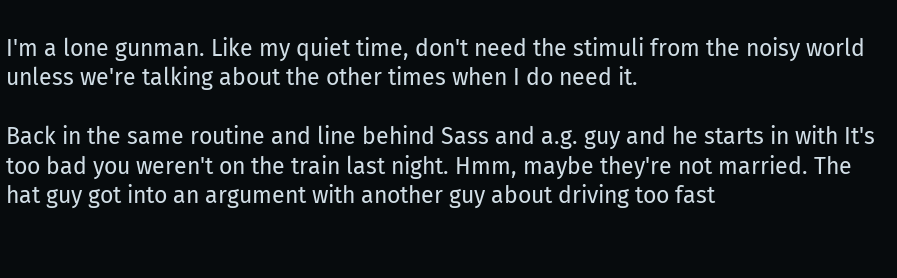I'm a lone gunman. Like my quiet time, don't need the stimuli from the noisy world unless we're talking about the other times when I do need it.

Back in the same routine and line behind Sass and a.g. guy and he starts in with It's too bad you weren't on the train last night. Hmm, maybe they're not married. The hat guy got into an argument with another guy about driving too fast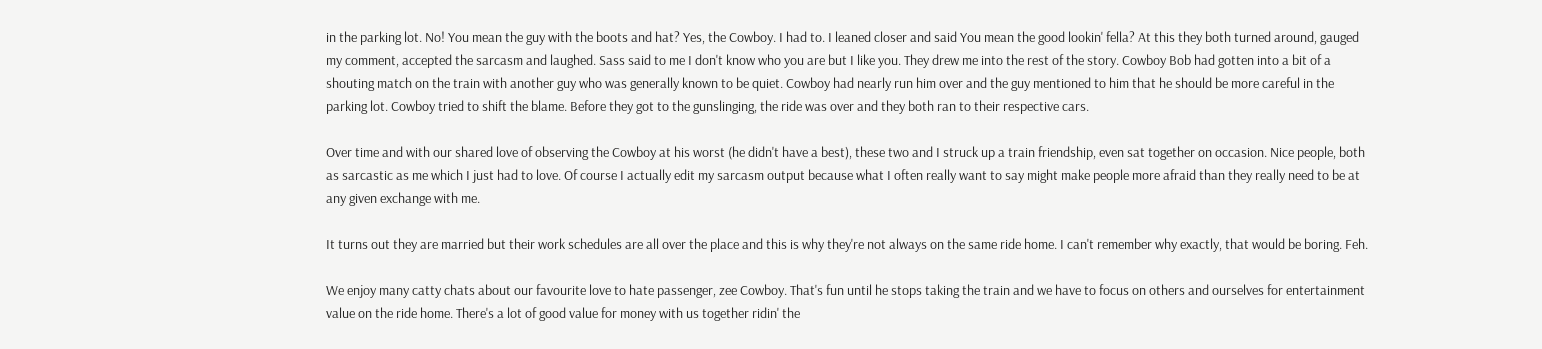in the parking lot. No! You mean the guy with the boots and hat? Yes, the Cowboy. I had to. I leaned closer and said You mean the good lookin' fella? At this they both turned around, gauged my comment, accepted the sarcasm and laughed. Sass said to me I don't know who you are but I like you. They drew me into the rest of the story. Cowboy Bob had gotten into a bit of a shouting match on the train with another guy who was generally known to be quiet. Cowboy had nearly run him over and the guy mentioned to him that he should be more careful in the parking lot. Cowboy tried to shift the blame. Before they got to the gunslinging, the ride was over and they both ran to their respective cars.

Over time and with our shared love of observing the Cowboy at his worst (he didn't have a best), these two and I struck up a train friendship, even sat together on occasion. Nice people, both as sarcastic as me which I just had to love. Of course I actually edit my sarcasm output because what I often really want to say might make people more afraid than they really need to be at any given exchange with me.

It turns out they are married but their work schedules are all over the place and this is why they're not always on the same ride home. I can't remember why exactly, that would be boring. Feh.

We enjoy many catty chats about our favourite love to hate passenger, zee Cowboy. That's fun until he stops taking the train and we have to focus on others and ourselves for entertainment value on the ride home. There's a lot of good value for money with us together ridin' the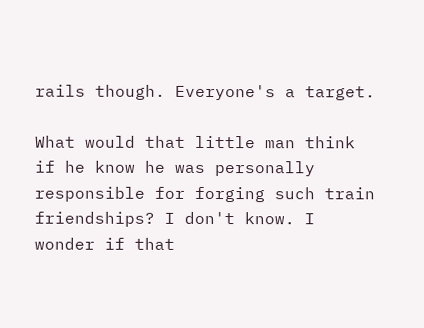rails though. Everyone's a target.

What would that little man think if he know he was personally responsible for forging such train friendships? I don't know. I wonder if that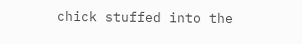chick stuffed into the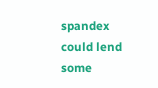spandex could lend some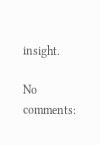insight.

No comments: